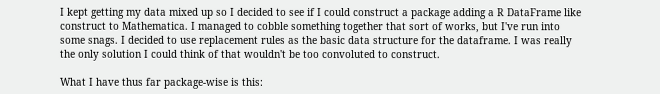I kept getting my data mixed up so I decided to see if I could construct a package adding a R DataFrame like construct to Mathematica. I managed to cobble something together that sort of works, but I've run into some snags. I decided to use replacement rules as the basic data structure for the dataframe. I was really the only solution I could think of that wouldn't be too convoluted to construct.

What I have thus far package-wise is this: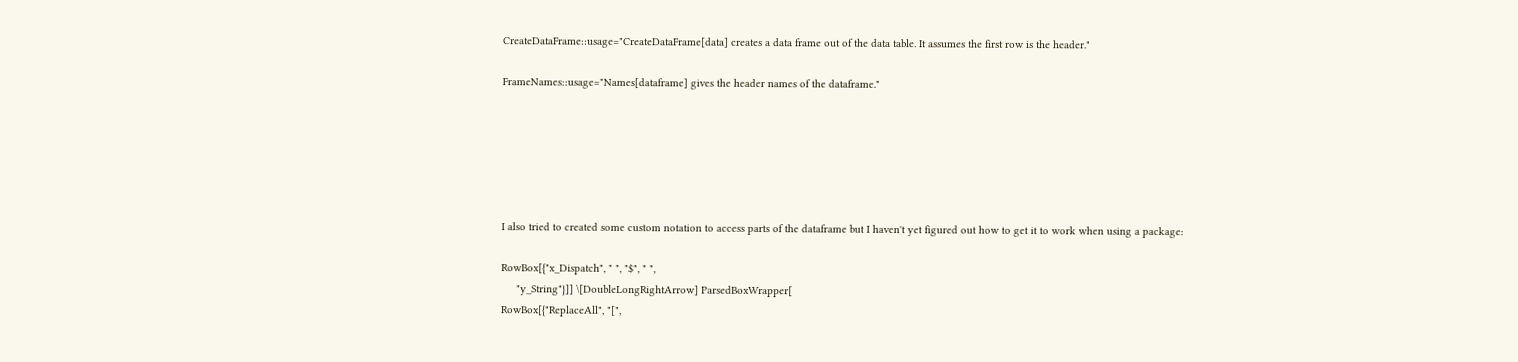CreateDataFrame::usage="CreateDataFrame[data] creates a data frame out of the data table. It assumes the first row is the header."

FrameNames::usage="Names[dataframe] gives the header names of the dataframe."






I also tried to created some custom notation to access parts of the dataframe but I haven't yet figured out how to get it to work when using a package:

RowBox[{"x_Dispatch", " ", "$", " ",
     "y_String"}]] \[DoubleLongRightArrow] ParsedBoxWrapper[
RowBox[{"ReplaceAll", "[",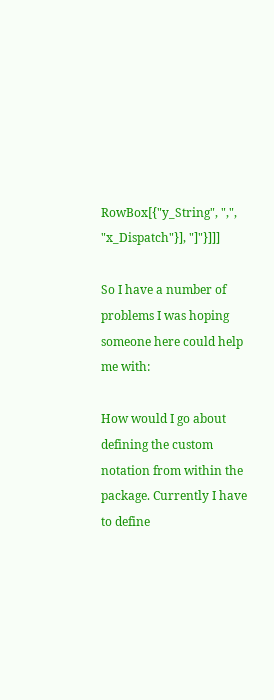RowBox[{"y_String", ",", "x_Dispatch"}], "]"}]]]

So I have a number of problems I was hoping someone here could help me with:

How would I go about defining the custom notation from within the package. Currently I have to define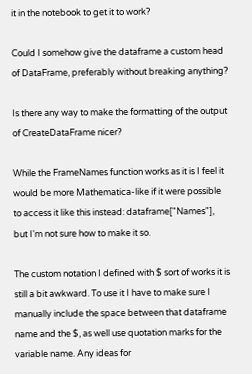it in the notebook to get it to work?

Could I somehow give the dataframe a custom head of DataFrame, preferably without breaking anything?

Is there any way to make the formatting of the output of CreateDataFrame nicer?

While the FrameNames function works as it is I feel it would be more Mathematica-like if it were possible to access it like this instead: dataframe["Names"], but I'm not sure how to make it so.

The custom notation I defined with $ sort of works it is still a bit awkward. To use it I have to make sure I manually include the space between that dataframe name and the $, as well use quotation marks for the variable name. Any ideas for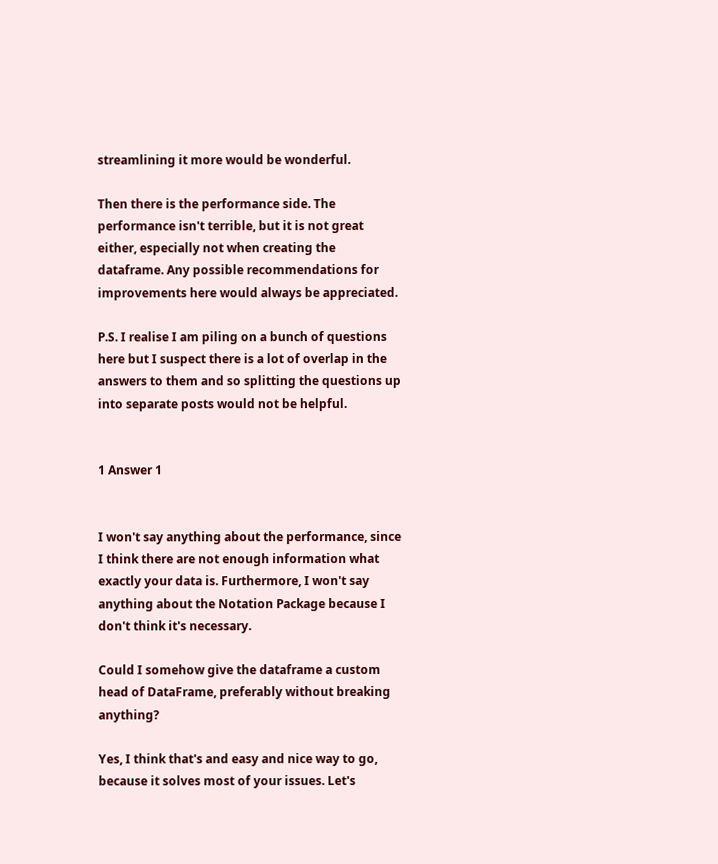streamlining it more would be wonderful.

Then there is the performance side. The performance isn't terrible, but it is not great either, especially not when creating the dataframe. Any possible recommendations for improvements here would always be appreciated.

P.S. I realise I am piling on a bunch of questions here but I suspect there is a lot of overlap in the answers to them and so splitting the questions up into separate posts would not be helpful.


1 Answer 1


I won't say anything about the performance, since I think there are not enough information what exactly your data is. Furthermore, I won't say anything about the Notation Package because I don't think it's necessary.

Could I somehow give the dataframe a custom head of DataFrame, preferably without breaking anything?

Yes, I think that's and easy and nice way to go, because it solves most of your issues. Let's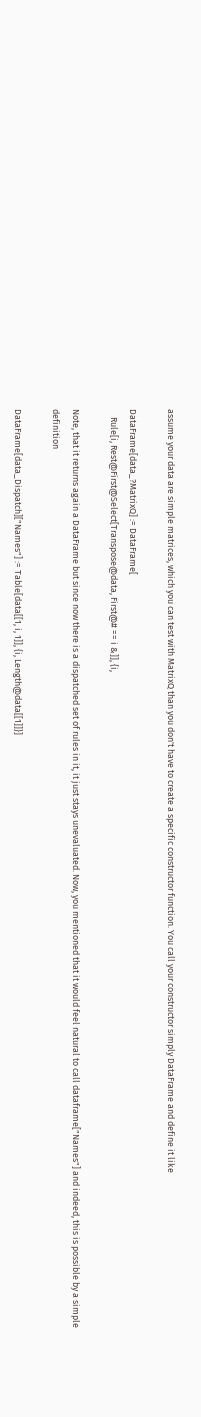assume your data are simple matrices, which you can test with MatrixQ than you don't have to create a specific constructor function. You call your constructor simply DataFrame and define it like

DataFrame[data_?MatrixQ] := DataFrame[
    Rule[i, Rest@First@Select[Transpose@data, First@# == i &]], {i,

Note, that it returns again a DataFrame but since now there is a dispatched set of rules in it, it just stays unevaluated. Now, you mentioned that it would feel natural to call dataframe["Names"] and indeed, this is possible by a simple definition

DataFrame[data_Dispatch]["Names"] := Table[data[[1, i, 1]], {i, Length@data[[1]]}]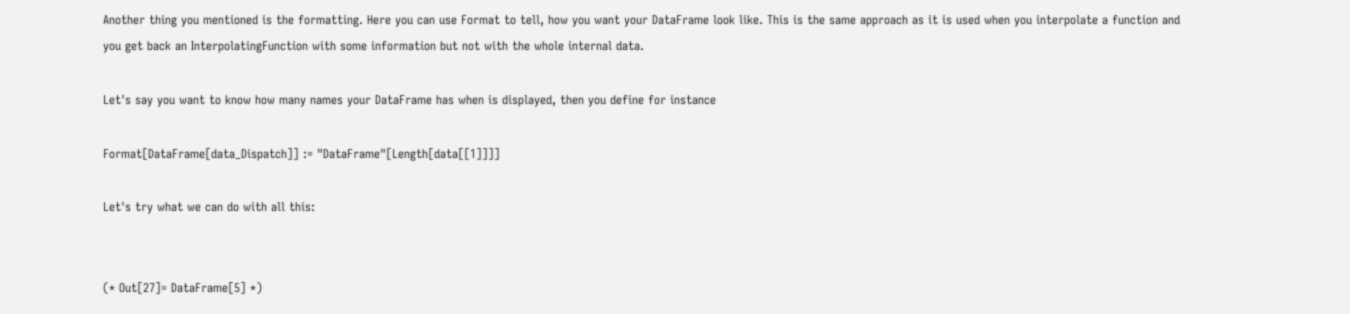Another thing you mentioned is the formatting. Here you can use Format to tell, how you want your DataFrame look like. This is the same approach as it is used when you interpolate a function and you get back an InterpolatingFunction with some information but not with the whole internal data.

Let's say you want to know how many names your DataFrame has when is displayed, then you define for instance

Format[DataFrame[data_Dispatch]] := "DataFrame"[Length[data[[1]]]]

Let's try what we can do with all this:


(* Out[27]= DataFrame[5] *)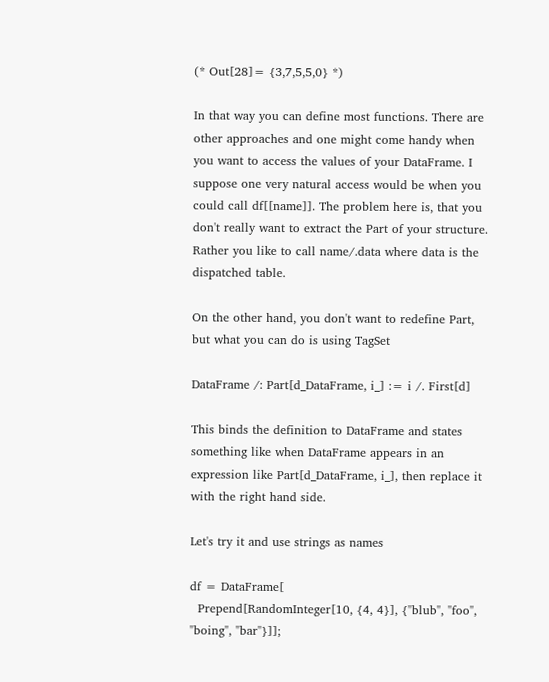(* Out[28]= {3,7,5,5,0} *)

In that way you can define most functions. There are other approaches and one might come handy when you want to access the values of your DataFrame. I suppose one very natural access would be when you could call df[[name]]. The problem here is, that you don't really want to extract the Part of your structure. Rather you like to call name/.data where data is the dispatched table.

On the other hand, you don't want to redefine Part, but what you can do is using TagSet

DataFrame /: Part[d_DataFrame, i_] := i /. First[d]

This binds the definition to DataFrame and states something like when DataFrame appears in an expression like Part[d_DataFrame, i_], then replace it with the right hand side.

Let's try it and use strings as names

df = DataFrame[
  Prepend[RandomInteger[10, {4, 4}], {"blub", "foo", "boing", "bar"}]];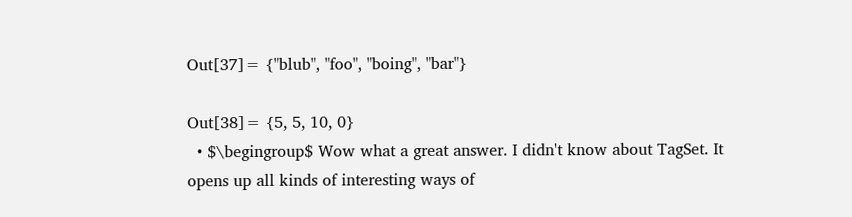Out[37]= {"blub", "foo", "boing", "bar"}

Out[38]= {5, 5, 10, 0}
  • $\begingroup$ Wow what a great answer. I didn't know about TagSet. It opens up all kinds of interesting ways of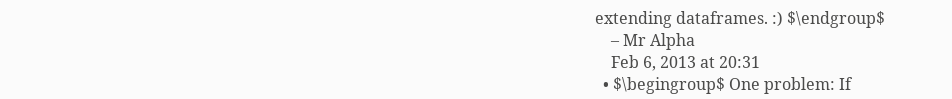extending dataframes. :) $\endgroup$
    – Mr Alpha
    Feb 6, 2013 at 20:31
  • $\begingroup$ One problem: If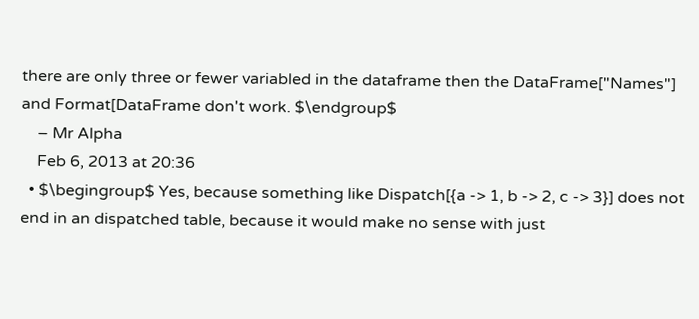there are only three or fewer variabled in the dataframe then the DataFrame["Names"] and Format[DataFrame don't work. $\endgroup$
    – Mr Alpha
    Feb 6, 2013 at 20:36
  • $\begingroup$ Yes, because something like Dispatch[{a -> 1, b -> 2, c -> 3}] does not end in an dispatched table, because it would make no sense with just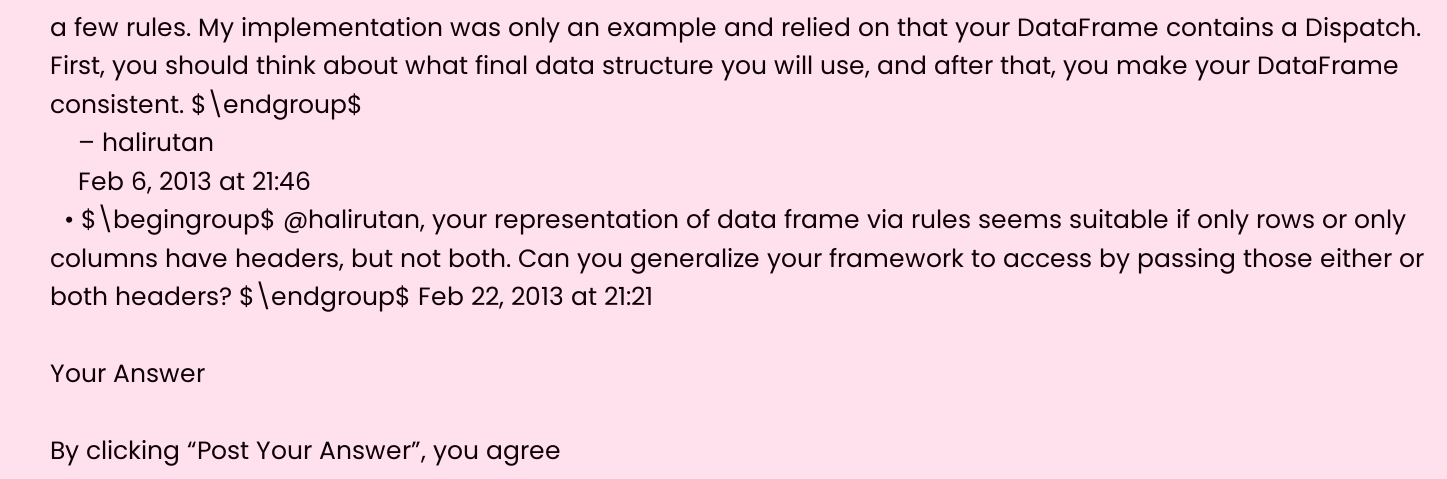a few rules. My implementation was only an example and relied on that your DataFrame contains a Dispatch. First, you should think about what final data structure you will use, and after that, you make your DataFrame consistent. $\endgroup$
    – halirutan
    Feb 6, 2013 at 21:46
  • $\begingroup$ @halirutan, your representation of data frame via rules seems suitable if only rows or only columns have headers, but not both. Can you generalize your framework to access by passing those either or both headers? $\endgroup$ Feb 22, 2013 at 21:21

Your Answer

By clicking “Post Your Answer”, you agree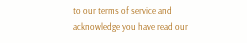to our terms of service and acknowledge you have read our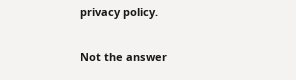privacy policy.

Not the answer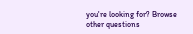you're looking for? Browse other questions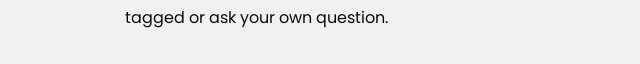tagged or ask your own question.